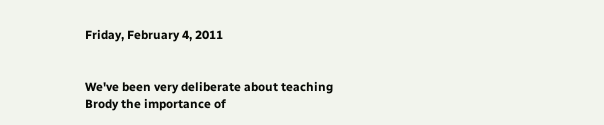Friday, February 4, 2011


We've been very deliberate about teaching Brody the importance of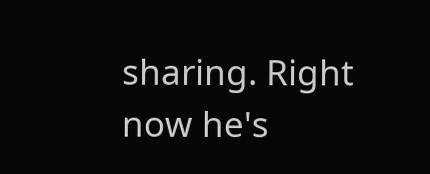sharing. Right now he's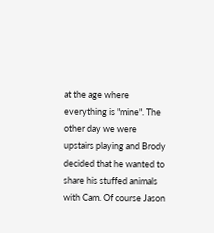at the age where everything is "mine". The other day we were upstairs playing and Brody decided that he wanted to share his stuffed animals with Cam. Of course Jason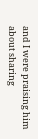and I were praising him about sharing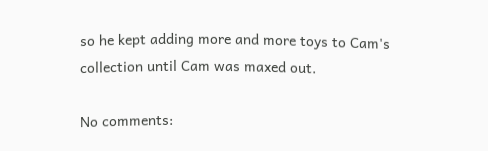so he kept adding more and more toys to Cam's collection until Cam was maxed out.

No comments: